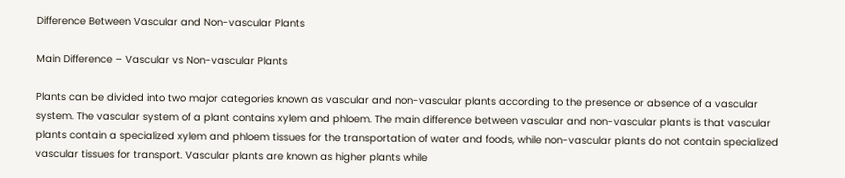Difference Between Vascular and Non-vascular Plants

Main Difference – Vascular vs Non-vascular Plants

Plants can be divided into two major categories known as vascular and non-vascular plants according to the presence or absence of a vascular system. The vascular system of a plant contains xylem and phloem. The main difference between vascular and non-vascular plants is that vascular plants contain a specialized xylem and phloem tissues for the transportation of water and foods, while non-vascular plants do not contain specialized vascular tissues for transport. Vascular plants are known as higher plants while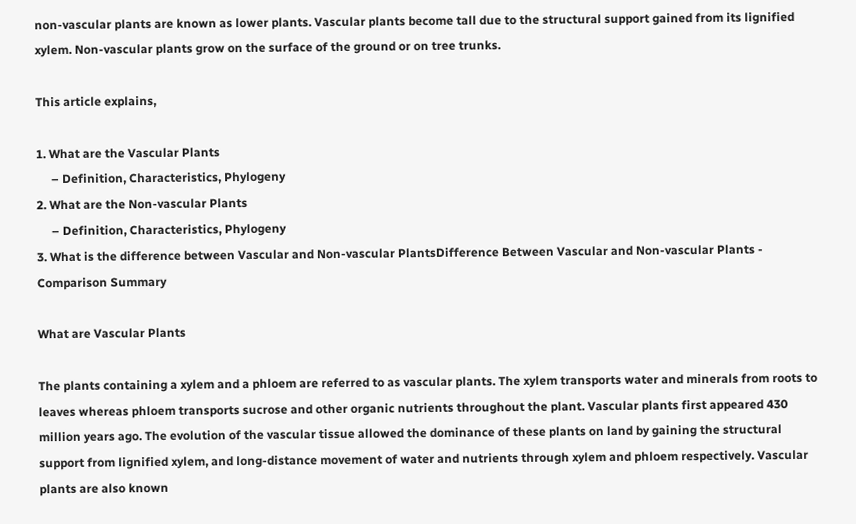non-vascular plants are known as lower plants. Vascular plants become tall due to the structural support gained from its lignified xylem. Non-vascular plants grow on the surface of the ground or on tree trunks.

This article explains,

1. What are the Vascular Plants
     – Definition, Characteristics, Phylogeny
2. What are the Non-vascular Plants
     – Definition, Characteristics, Phylogeny
3. What is the difference between Vascular and Non-vascular PlantsDifference Between Vascular and Non-vascular Plants - Comparison Summary

What are Vascular Plants

The plants containing a xylem and a phloem are referred to as vascular plants. The xylem transports water and minerals from roots to leaves whereas phloem transports sucrose and other organic nutrients throughout the plant. Vascular plants first appeared 430 million years ago. The evolution of the vascular tissue allowed the dominance of these plants on land by gaining the structural support from lignified xylem, and long-distance movement of water and nutrients through xylem and phloem respectively. Vascular plants are also known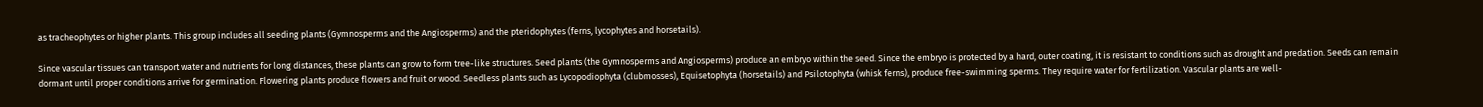as tracheophytes or higher plants. This group includes all seeding plants (Gymnosperms and the Angiosperms) and the pteridophytes (ferns, lycophytes and horsetails).

Since vascular tissues can transport water and nutrients for long distances, these plants can grow to form tree-like structures. Seed plants (the Gymnosperms and Angiosperms) produce an embryo within the seed. Since the embryo is protected by a hard, outer coating, it is resistant to conditions such as drought and predation. Seeds can remain dormant until proper conditions arrive for germination. Flowering plants produce flowers and fruit or wood. Seedless plants such as Lycopodiophyta (clubmosses), Equisetophyta (horsetails) and Psilotophyta (whisk ferns), produce free-swimming sperms. They require water for fertilization. Vascular plants are well-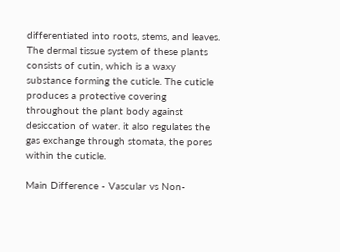differentiated into roots, stems, and leaves. The dermal tissue system of these plants consists of cutin, which is a waxy substance forming the cuticle. The cuticle produces a protective covering throughout the plant body against desiccation of water. it also regulates the gas exchange through stomata, the pores within the cuticle.

Main Difference - Vascular vs Non-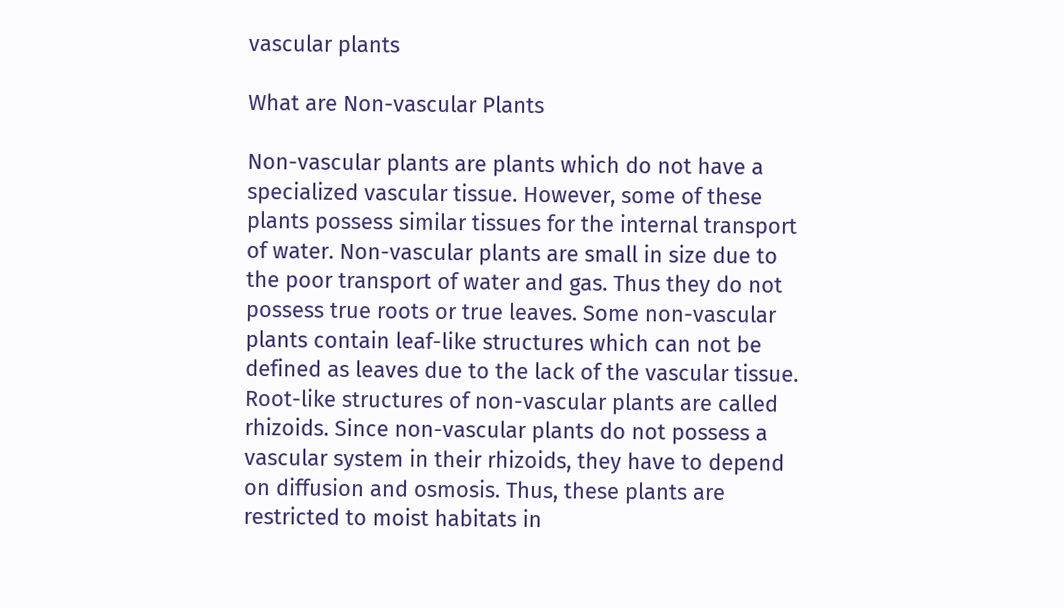vascular plants

What are Non-vascular Plants

Non-vascular plants are plants which do not have a specialized vascular tissue. However, some of these plants possess similar tissues for the internal transport of water. Non-vascular plants are small in size due to the poor transport of water and gas. Thus they do not possess true roots or true leaves. Some non-vascular plants contain leaf-like structures which can not be defined as leaves due to the lack of the vascular tissue. Root-like structures of non-vascular plants are called rhizoids. Since non-vascular plants do not possess a vascular system in their rhizoids, they have to depend on diffusion and osmosis. Thus, these plants are restricted to moist habitats in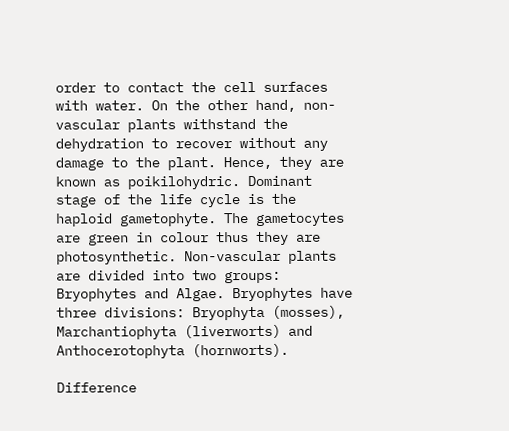order to contact the cell surfaces with water. On the other hand, non-vascular plants withstand the dehydration to recover without any damage to the plant. Hence, they are known as poikilohydric. Dominant stage of the life cycle is the haploid gametophyte. The gametocytes are green in colour thus they are photosynthetic. Non-vascular plants are divided into two groups: Bryophytes and Algae. Bryophytes have three divisions: Bryophyta (mosses), Marchantiophyta (liverworts) and Anthocerotophyta (hornworts).

Difference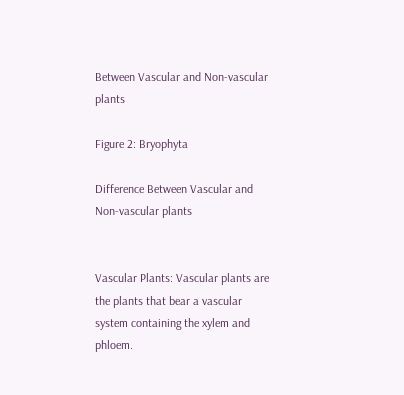Between Vascular and Non-vascular plants

Figure 2: Bryophyta

Difference Between Vascular and Non-vascular plants


Vascular Plants: Vascular plants are the plants that bear a vascular system containing the xylem and phloem.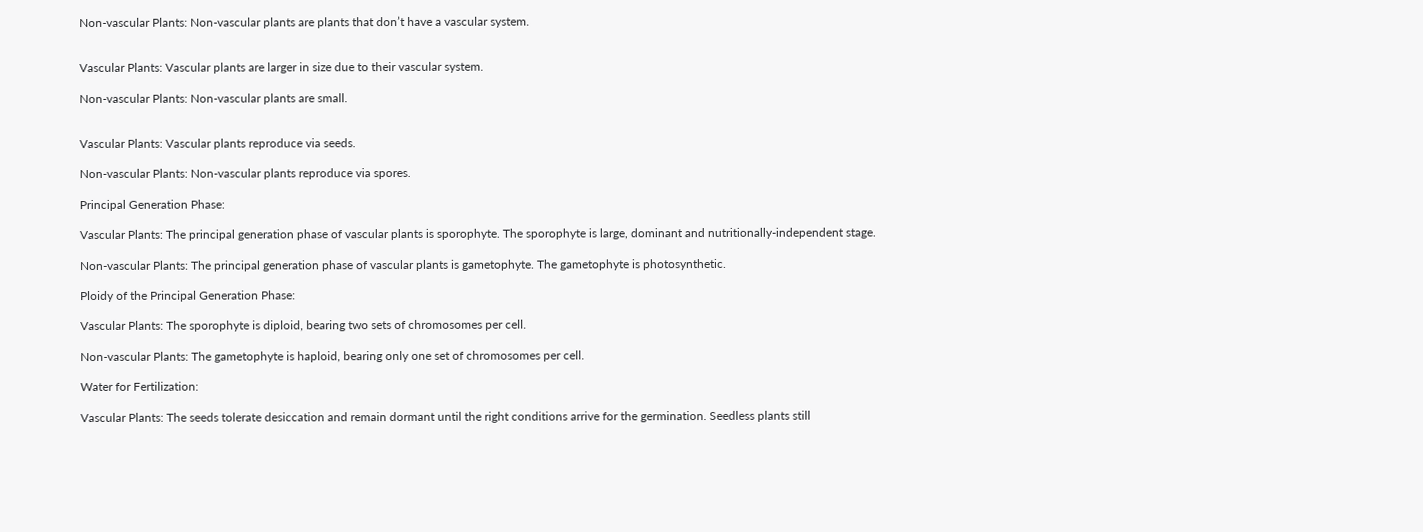Non-vascular Plants: Non-vascular plants are plants that don’t have a vascular system.


Vascular Plants: Vascular plants are larger in size due to their vascular system.

Non-vascular Plants: Non-vascular plants are small.


Vascular Plants: Vascular plants reproduce via seeds.

Non-vascular Plants: Non-vascular plants reproduce via spores.

Principal Generation Phase:

Vascular Plants: The principal generation phase of vascular plants is sporophyte. The sporophyte is large, dominant and nutritionally-independent stage.

Non-vascular Plants: The principal generation phase of vascular plants is gametophyte. The gametophyte is photosynthetic.

Ploidy of the Principal Generation Phase:

Vascular Plants: The sporophyte is diploid, bearing two sets of chromosomes per cell.

Non-vascular Plants: The gametophyte is haploid, bearing only one set of chromosomes per cell.

Water for Fertilization:

Vascular Plants: The seeds tolerate desiccation and remain dormant until the right conditions arrive for the germination. Seedless plants still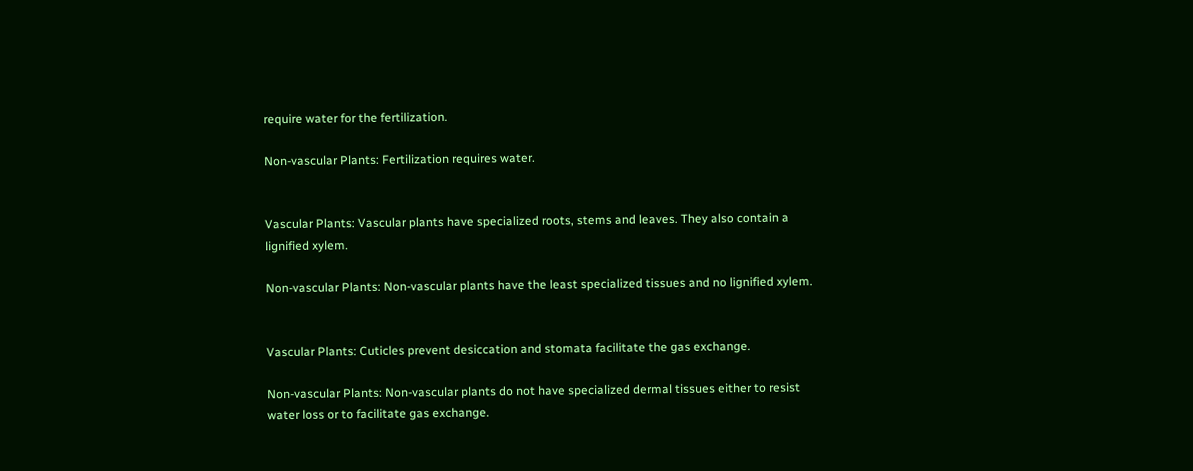require water for the fertilization.

Non-vascular Plants: Fertilization requires water.


Vascular Plants: Vascular plants have specialized roots, stems and leaves. They also contain a lignified xylem.

Non-vascular Plants: Non-vascular plants have the least specialized tissues and no lignified xylem.


Vascular Plants: Cuticles prevent desiccation and stomata facilitate the gas exchange.

Non-vascular Plants: Non-vascular plants do not have specialized dermal tissues either to resist water loss or to facilitate gas exchange.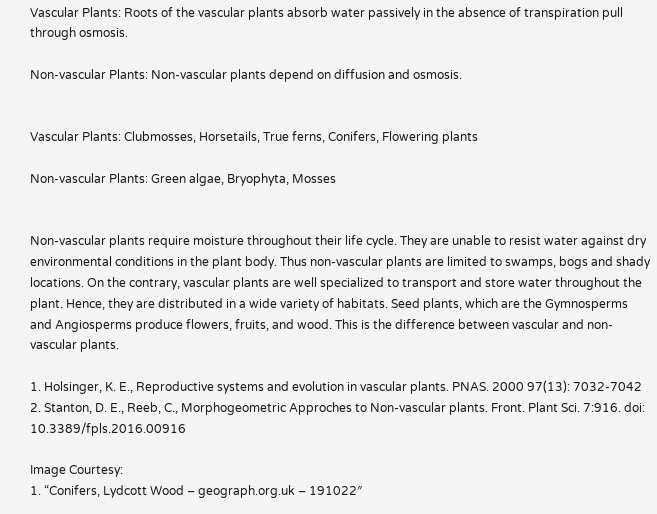Vascular Plants: Roots of the vascular plants absorb water passively in the absence of transpiration pull through osmosis.

Non-vascular Plants: Non-vascular plants depend on diffusion and osmosis.


Vascular Plants: Clubmosses, Horsetails, True ferns, Conifers, Flowering plants

Non-vascular Plants: Green algae, Bryophyta, Mosses


Non-vascular plants require moisture throughout their life cycle. They are unable to resist water against dry environmental conditions in the plant body. Thus non-vascular plants are limited to swamps, bogs and shady locations. On the contrary, vascular plants are well specialized to transport and store water throughout the plant. Hence, they are distributed in a wide variety of habitats. Seed plants, which are the Gymnosperms and Angiosperms produce flowers, fruits, and wood. This is the difference between vascular and non-vascular plants.

1. Holsinger, K. E., Reproductive systems and evolution in vascular plants. PNAS. 2000 97(13): 7032-7042
2. Stanton, D. E., Reeb, C., Morphogeometric Approches to Non-vascular plants. Front. Plant Sci. 7:916. doi: 10.3389/fpls.2016.00916

Image Courtesy:
1. “Conifers, Lydcott Wood – geograph.org.uk – 191022″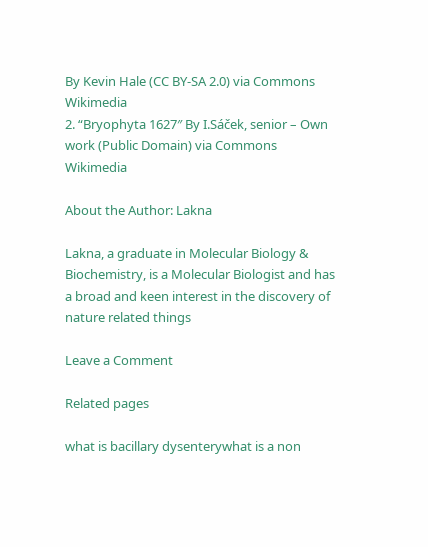By Kevin Hale (CC BY-SA 2.0) via Commons Wikimedia
2. “Bryophyta 1627″ By I.Sáček, senior – Own work (Public Domain) via Commons Wikimedia

About the Author: Lakna

Lakna, a graduate in Molecular Biology & Biochemistry, is a Molecular Biologist and has a broad and keen interest in the discovery of nature related things

Leave a Comment

Related pages

what is bacillary dysenterywhat is a non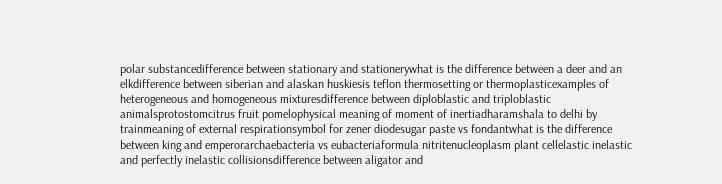polar substancedifference between stationary and stationerywhat is the difference between a deer and an elkdifference between siberian and alaskan huskiesis teflon thermosetting or thermoplasticexamples of heterogeneous and homogeneous mixturesdifference between diploblastic and triploblastic animalsprotostomcitrus fruit pomelophysical meaning of moment of inertiadharamshala to delhi by trainmeaning of external respirationsymbol for zener diodesugar paste vs fondantwhat is the difference between king and emperorarchaebacteria vs eubacteriaformula nitritenucleoplasm plant cellelastic inelastic and perfectly inelastic collisionsdifference between aligator and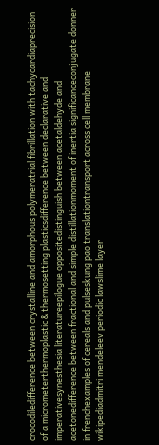crocodiledifference between crystalline and amorphous polymeratrial fibrillation with tachycardiaprecision of a micrometerthermoplastic & thermosetting plasticsdifference between declarative and imperativesynesthesia literatureepilogue oppositedistinguish between acetaldehyde and acetonedifference between fractional and simple distillationmoment of inertia significanceconjugate donner in frenchexamples of cereals and pulseskung pao translationtransport across cell membrane wikipediadmitri mendeleev periodic lawslime layer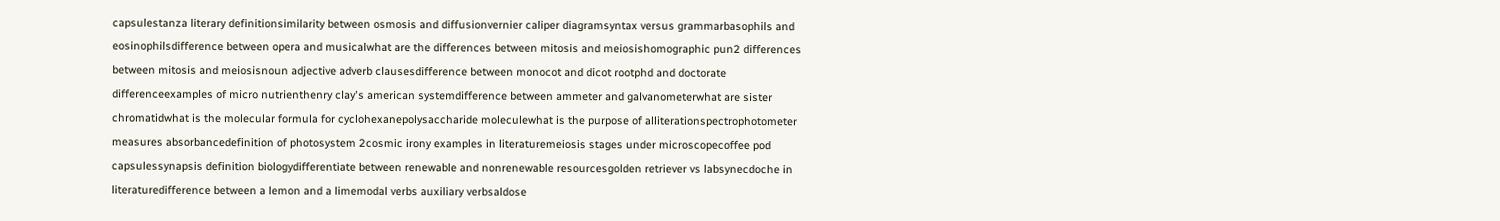capsulestanza literary definitionsimilarity between osmosis and diffusionvernier caliper diagramsyntax versus grammarbasophils and eosinophilsdifference between opera and musicalwhat are the differences between mitosis and meiosishomographic pun2 differences between mitosis and meiosisnoun adjective adverb clausesdifference between monocot and dicot rootphd and doctorate differenceexamples of micro nutrienthenry clay's american systemdifference between ammeter and galvanometerwhat are sister chromatidwhat is the molecular formula for cyclohexanepolysaccharide moleculewhat is the purpose of alliterationspectrophotometer measures absorbancedefinition of photosystem 2cosmic irony examples in literaturemeiosis stages under microscopecoffee pod capsulessynapsis definition biologydifferentiate between renewable and nonrenewable resourcesgolden retriever vs labsynecdoche in literaturedifference between a lemon and a limemodal verbs auxiliary verbsaldose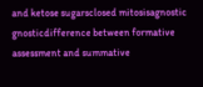and ketose sugarsclosed mitosisagnostic gnosticdifference between formative assessment and summative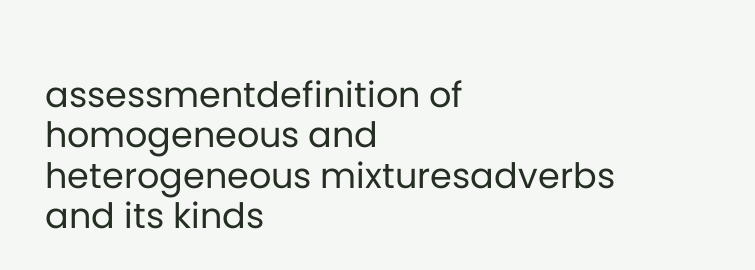assessmentdefinition of homogeneous and heterogeneous mixturesadverbs and its kinds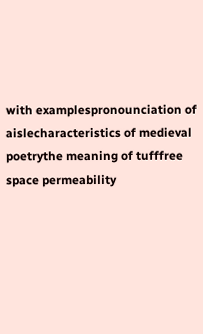with examplespronounciation of aislecharacteristics of medieval poetrythe meaning of tufffree space permeability